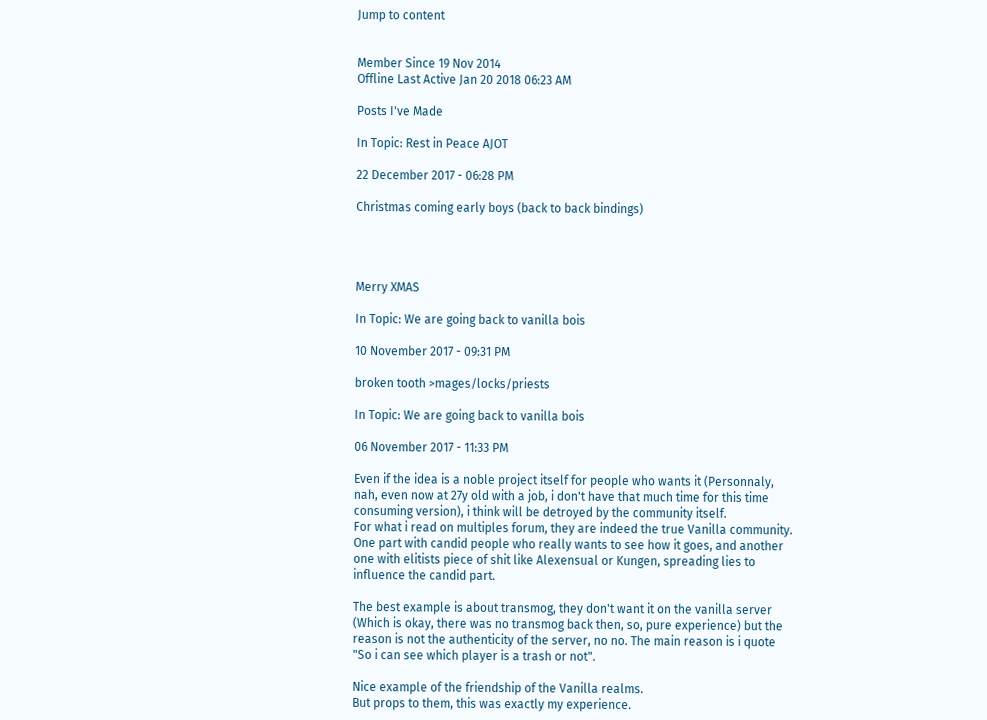Jump to content


Member Since 19 Nov 2014
Offline Last Active Jan 20 2018 06:23 AM

Posts I've Made

In Topic: Rest in Peace AJOT

22 December 2017 - 06:28 PM

Christmas coming early boys (back to back bindings)




Merry XMAS

In Topic: We are going back to vanilla bois

10 November 2017 - 09:31 PM

broken tooth >mages/locks/priests

In Topic: We are going back to vanilla bois

06 November 2017 - 11:33 PM

Even if the idea is a noble project itself for people who wants it (Personnaly, nah, even now at 27y old with a job, i don't have that much time for this time consuming version), i think will be detroyed by the community itself.
For what i read on multiples forum, they are indeed the true Vanilla community. One part with candid people who really wants to see how it goes, and another one with elitists piece of shit like Alexensual or Kungen, spreading lies to influence the candid part.

The best example is about transmog, they don't want it on the vanilla server (Which is okay, there was no transmog back then, so, pure experience) but the reason is not the authenticity of the server, no no. The main reason is i quote "So i can see which player is a trash or not".

Nice example of the friendship of the Vanilla realms.
But props to them, this was exactly my experience.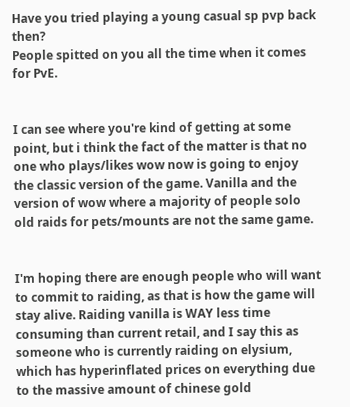Have you tried playing a young casual sp pvp back then?
People spitted on you all the time when it comes for PvE.


I can see where you're kind of getting at some point, but i think the fact of the matter is that no one who plays/likes wow now is going to enjoy the classic version of the game. Vanilla and the version of wow where a majority of people solo old raids for pets/mounts are not the same game.


I'm hoping there are enough people who will want to commit to raiding, as that is how the game will stay alive. Raiding vanilla is WAY less time consuming than current retail, and I say this as someone who is currently raiding on elysium, which has hyperinflated prices on everything due to the massive amount of chinese gold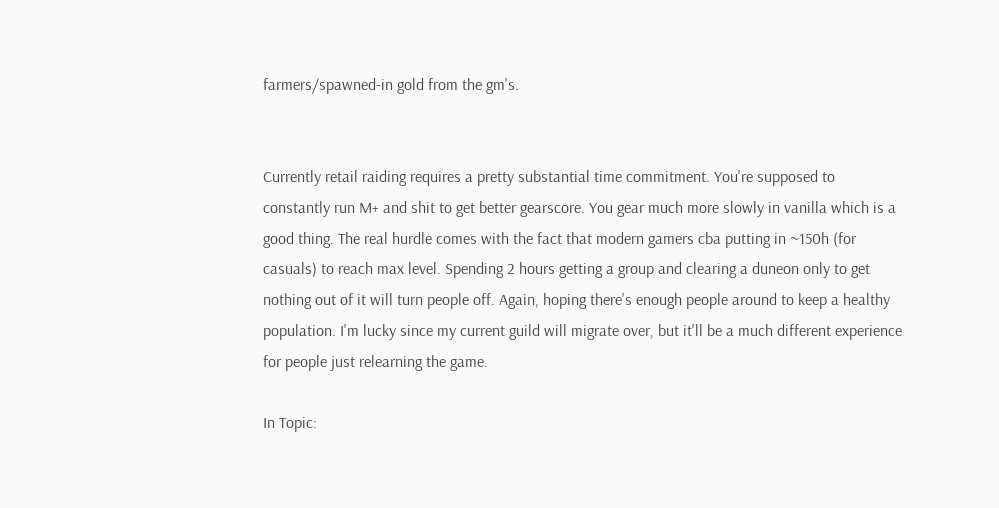farmers/spawned-in gold from the gm's.


Currently retail raiding requires a pretty substantial time commitment. You're supposed to constantly run M+ and shit to get better gearscore. You gear much more slowly in vanilla which is a good thing. The real hurdle comes with the fact that modern gamers cba putting in ~150h (for casuals) to reach max level. Spending 2 hours getting a group and clearing a duneon only to get nothing out of it will turn people off. Again, hoping there's enough people around to keep a healthy population. I'm lucky since my current guild will migrate over, but it'll be a much different experience for people just relearning the game.

In Topic: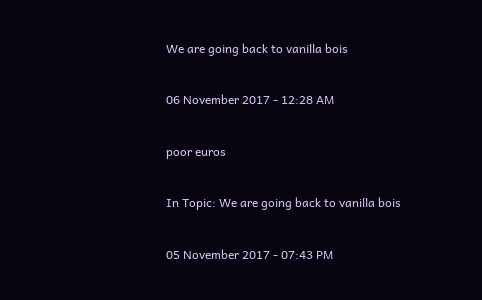We are going back to vanilla bois

06 November 2017 - 12:28 AM

poor euros

In Topic: We are going back to vanilla bois

05 November 2017 - 07:43 PM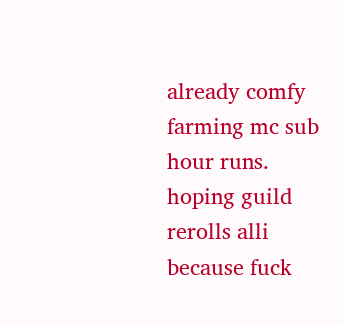already comfy farming mc sub hour runs. hoping guild rerolls alli because fuck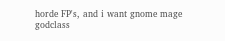horde FP's, and i want gnome mage godclass